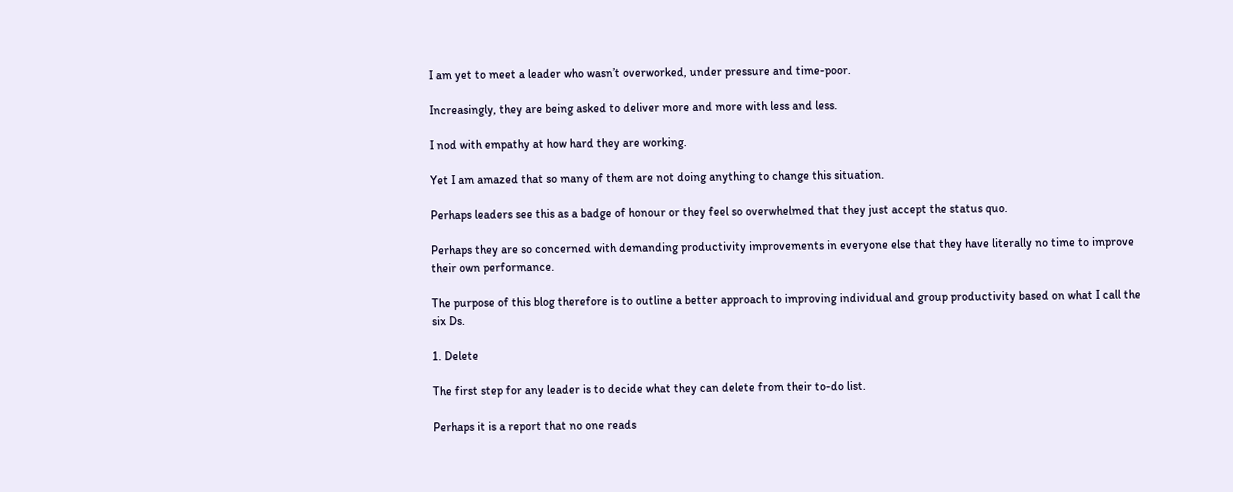I am yet to meet a leader who wasn’t overworked, under pressure and time-poor.

Increasingly, they are being asked to deliver more and more with less and less.

I nod with empathy at how hard they are working.

Yet I am amazed that so many of them are not doing anything to change this situation.

Perhaps leaders see this as a badge of honour or they feel so overwhelmed that they just accept the status quo.

Perhaps they are so concerned with demanding productivity improvements in everyone else that they have literally no time to improve their own performance.

The purpose of this blog therefore is to outline a better approach to improving individual and group productivity based on what I call the six Ds.

1. Delete

The first step for any leader is to decide what they can delete from their to-do list.

Perhaps it is a report that no one reads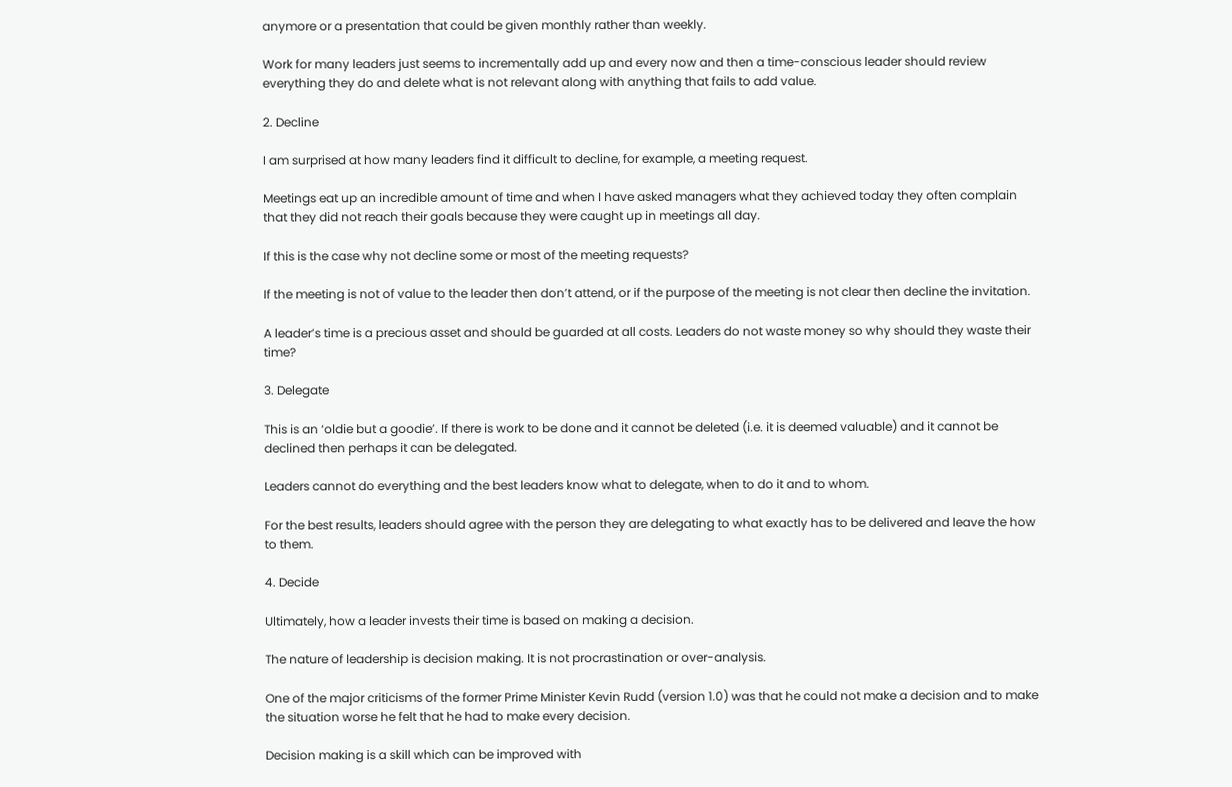anymore or a presentation that could be given monthly rather than weekly.

Work for many leaders just seems to incrementally add up and every now and then a time-conscious leader should review everything they do and delete what is not relevant along with anything that fails to add value.

2. Decline

I am surprised at how many leaders find it difficult to decline, for example, a meeting request.

Meetings eat up an incredible amount of time and when I have asked managers what they achieved today they often complain that they did not reach their goals because they were caught up in meetings all day.

If this is the case why not decline some or most of the meeting requests?

If the meeting is not of value to the leader then don’t attend, or if the purpose of the meeting is not clear then decline the invitation.

A leader’s time is a precious asset and should be guarded at all costs. Leaders do not waste money so why should they waste their time?

3. Delegate

This is an ‘oldie but a goodie’. If there is work to be done and it cannot be deleted (i.e. it is deemed valuable) and it cannot be declined then perhaps it can be delegated.

Leaders cannot do everything and the best leaders know what to delegate, when to do it and to whom.

For the best results, leaders should agree with the person they are delegating to what exactly has to be delivered and leave the how to them.

4. Decide

Ultimately, how a leader invests their time is based on making a decision.

The nature of leadership is decision making. It is not procrastination or over-analysis.

One of the major criticisms of the former Prime Minister Kevin Rudd (version 1.0) was that he could not make a decision and to make the situation worse he felt that he had to make every decision.

Decision making is a skill which can be improved with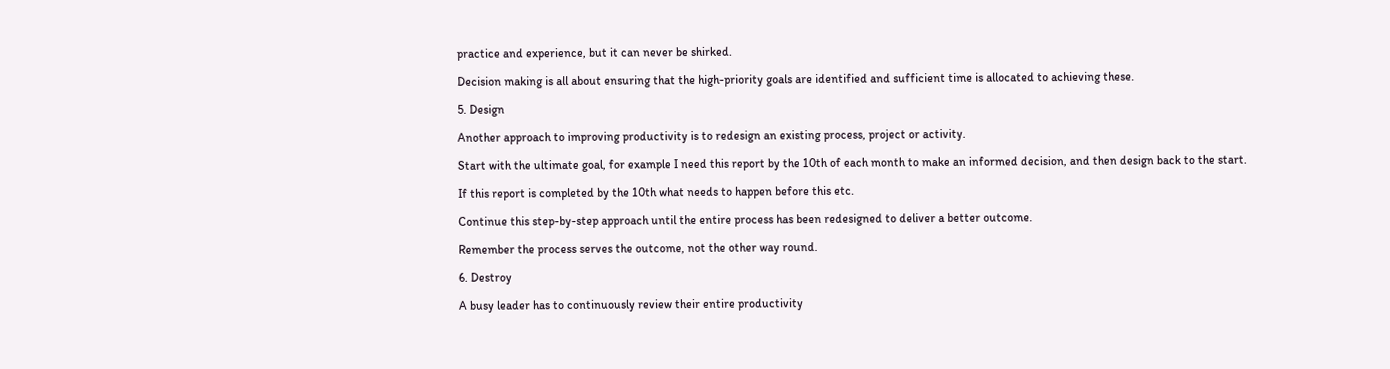practice and experience, but it can never be shirked.

Decision making is all about ensuring that the high-priority goals are identified and sufficient time is allocated to achieving these.

5. Design

Another approach to improving productivity is to redesign an existing process, project or activity.

Start with the ultimate goal, for example I need this report by the 10th of each month to make an informed decision, and then design back to the start.

If this report is completed by the 10th what needs to happen before this etc.

Continue this step-by-step approach until the entire process has been redesigned to deliver a better outcome.

Remember the process serves the outcome, not the other way round.

6. Destroy

A busy leader has to continuously review their entire productivity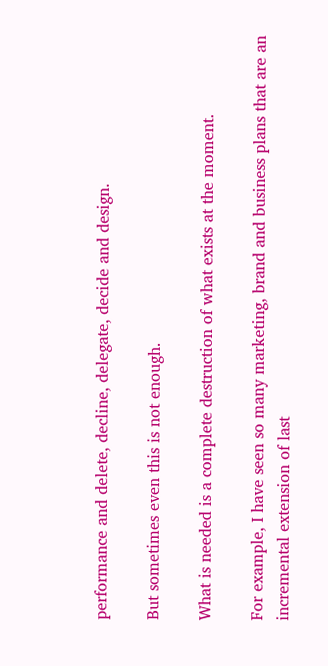performance and delete, decline, delegate, decide and design.

But sometimes even this is not enough.

What is needed is a complete destruction of what exists at the moment.

For example, I have seen so many marketing, brand and business plans that are an incremental extension of last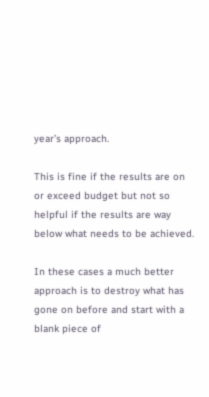year’s approach.

This is fine if the results are on or exceed budget but not so helpful if the results are way below what needs to be achieved.

In these cases a much better approach is to destroy what has gone on before and start with a blank piece of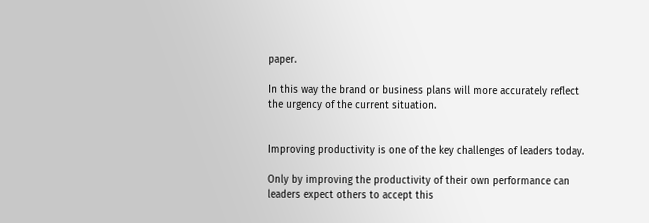paper.

In this way the brand or business plans will more accurately reflect the urgency of the current situation.


Improving productivity is one of the key challenges of leaders today.

Only by improving the productivity of their own performance can leaders expect others to accept this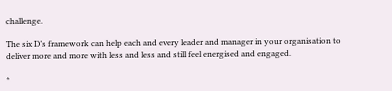challenge.

The six D’s framework can help each and every leader and manager in your organisation to deliver more and more with less and less and still feel energised and engaged.

*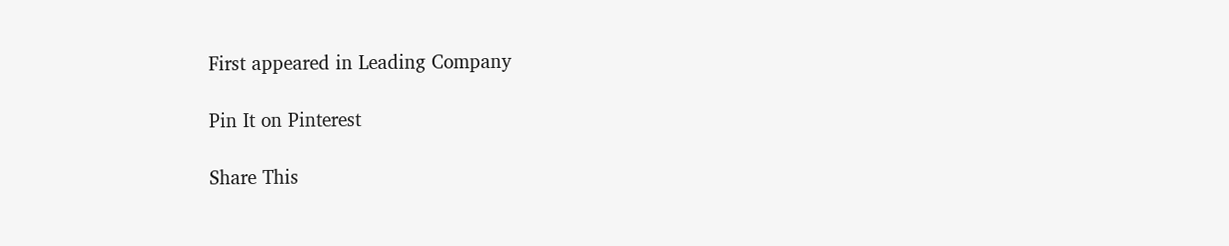First appeared in Leading Company

Pin It on Pinterest

Share This